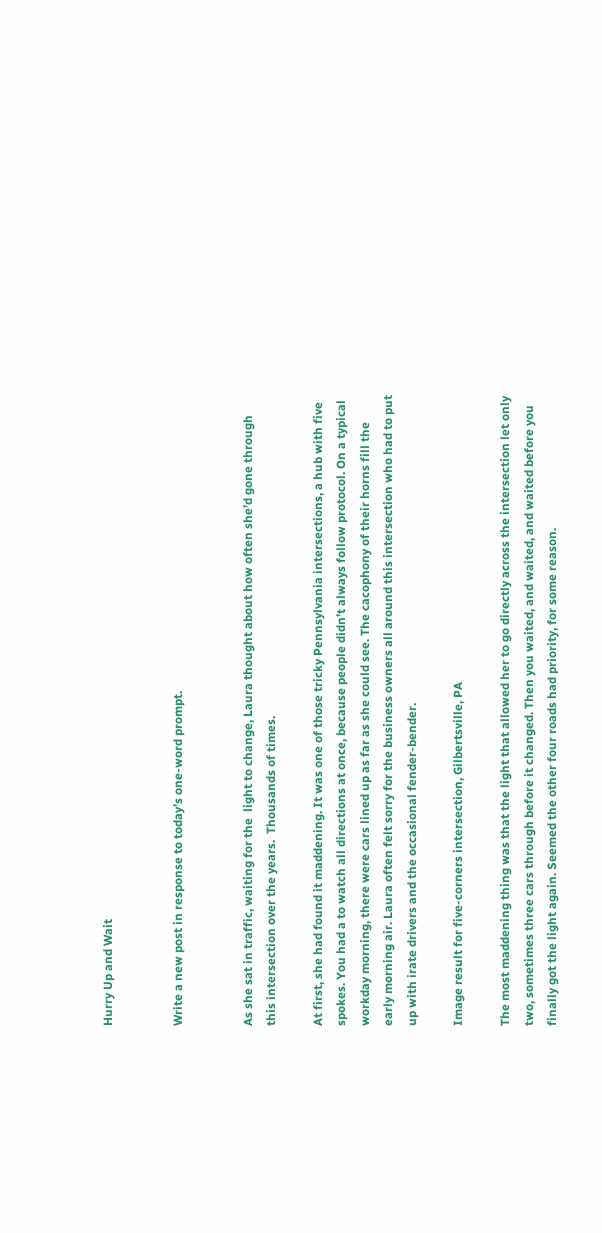Hurry Up and Wait


Write a new post in response to today’s one-word prompt.


As she sat in traffic, waiting for the  light to change, Laura thought about how often she’d gone through this intersection over the years.  Thousands of times.

At first, she had found it maddening. It was one of those tricky Pennsylvania intersections, a hub with five spokes. You had a to watch all directions at once, because people didn’t always follow protocol. On a typical workday morning, there were cars lined up as far as she could see. The cacophony of their horns fill the early morning air. Laura often felt sorry for the business owners all around this intersection who had to put up with irate drivers and the occasional fender-bender.

Image result for five-corners intersection, Gilbertsville, PA

The most maddening thing was that the light that allowed her to go directly across the intersection let only two, sometimes three cars through before it changed. Then you waited, and waited, and waited before you finally got the light again. Seemed the other four roads had priority, for some reason.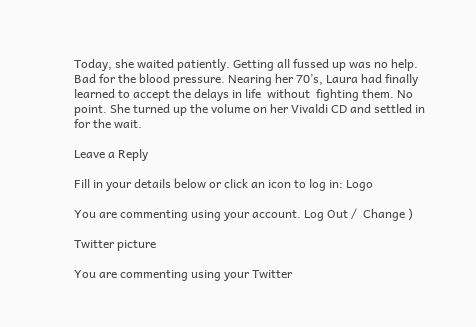Today, she waited patiently. Getting all fussed up was no help. Bad for the blood pressure. Nearing her 70’s, Laura had finally learned to accept the delays in life  without  fighting them. No point. She turned up the volume on her Vivaldi CD and settled in for the wait.

Leave a Reply

Fill in your details below or click an icon to log in: Logo

You are commenting using your account. Log Out /  Change )

Twitter picture

You are commenting using your Twitter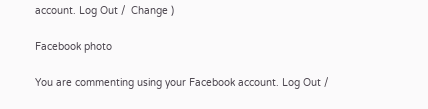account. Log Out /  Change )

Facebook photo

You are commenting using your Facebook account. Log Out /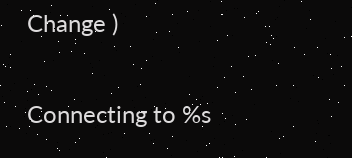Change )

Connecting to %s